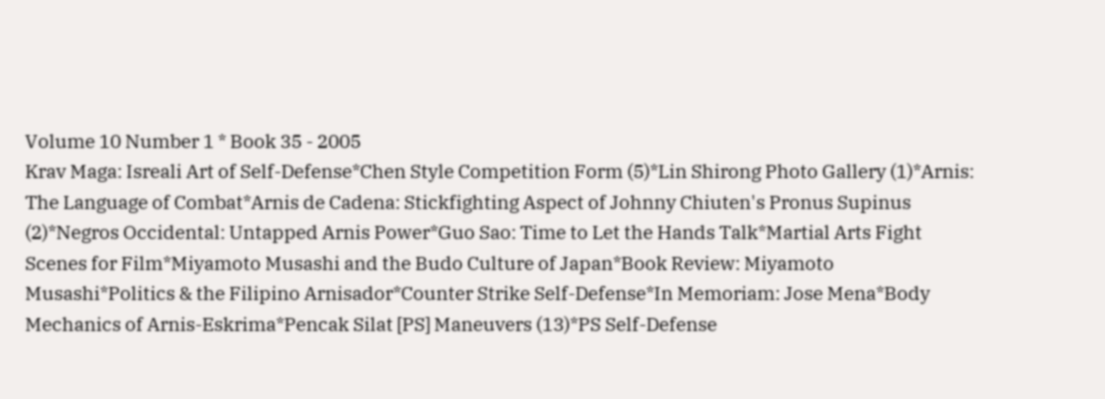Volume 10 Number 1 * Book 35 - 2005
Krav Maga: Isreali Art of Self-Defense*Chen Style Competition Form (5)*Lin Shirong Photo Gallery (1)*Arnis: The Language of Combat*Arnis de Cadena: Stickfighting Aspect of Johnny Chiuten's Pronus Supinus (2)*Negros Occidental: Untapped Arnis Power*Guo Sao: Time to Let the Hands Talk*Martial Arts Fight Scenes for Film*Miyamoto Musashi and the Budo Culture of Japan*Book Review: Miyamoto Musashi*Politics & the Filipino Arnisador*Counter Strike Self-Defense*In Memoriam: Jose Mena*Body Mechanics of Arnis-Eskrima*Pencak Silat [PS] Maneuvers (13)*PS Self-Defense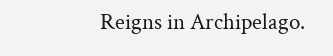Reigns in Archipelago.